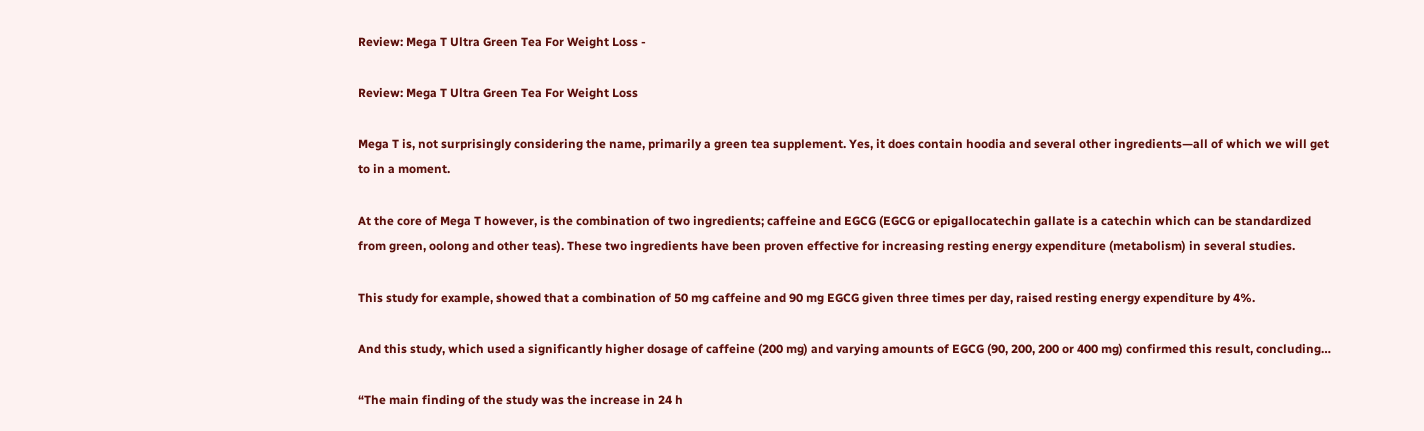Review: Mega T Ultra Green Tea For Weight Loss -

Review: Mega T Ultra Green Tea For Weight Loss

Mega T is, not surprisingly considering the name, primarily a green tea supplement. Yes, it does contain hoodia and several other ingredients—all of which we will get to in a moment.

At the core of Mega T however, is the combination of two ingredients; caffeine and EGCG (EGCG or epigallocatechin gallate is a catechin which can be standardized from green, oolong and other teas). These two ingredients have been proven effective for increasing resting energy expenditure (metabolism) in several studies.

This study for example, showed that a combination of 50 mg caffeine and 90 mg EGCG given three times per day, raised resting energy expenditure by 4%.

And this study, which used a significantly higher dosage of caffeine (200 mg) and varying amounts of EGCG (90, 200, 200 or 400 mg) confirmed this result, concluding…

“The main finding of the study was the increase in 24 h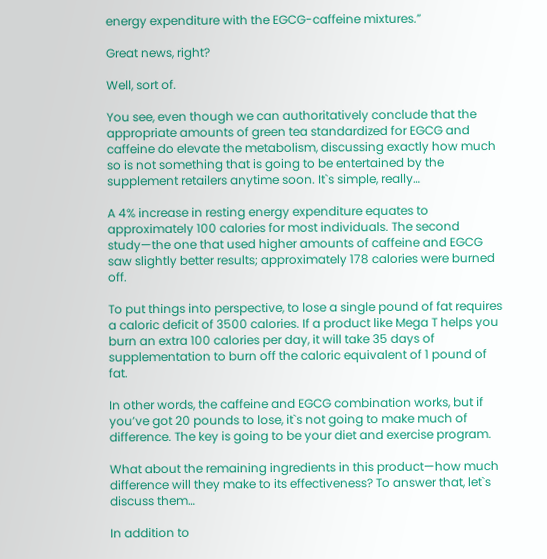energy expenditure with the EGCG-caffeine mixtures.”

Great news, right?

Well, sort of.

You see, even though we can authoritatively conclude that the appropriate amounts of green tea standardized for EGCG and caffeine do elevate the metabolism, discussing exactly how much so is not something that is going to be entertained by the supplement retailers anytime soon. It`s simple, really…

A 4% increase in resting energy expenditure equates to approximately 100 calories for most individuals. The second study—the one that used higher amounts of caffeine and EGCG saw slightly better results; approximately 178 calories were burned off.

To put things into perspective, to lose a single pound of fat requires a caloric deficit of 3500 calories. If a product like Mega T helps you burn an extra 100 calories per day, it will take 35 days of supplementation to burn off the caloric equivalent of 1 pound of fat.

In other words, the caffeine and EGCG combination works, but if you’ve got 20 pounds to lose, it`s not going to make much of difference. The key is going to be your diet and exercise program.

What about the remaining ingredients in this product—how much difference will they make to its effectiveness? To answer that, let`s discuss them…

In addition to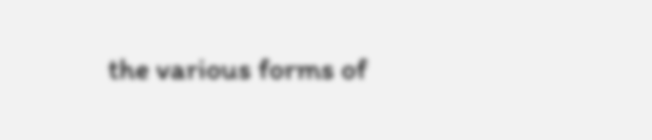the various forms of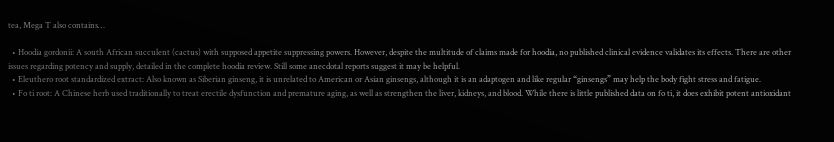tea, Mega T also contains…

  • Hoodia gordonii: A south African succulent (cactus) with supposed appetite suppressing powers. However, despite the multitude of claims made for hoodia, no published clinical evidence validates its effects. There are other issues regarding potency and supply, detailed in the complete hoodia review. Still some anecdotal reports suggest it may be helpful.
  • Eleuthero root standardized extract: Also known as Siberian ginseng, it is unrelated to American or Asian ginsengs, although it is an adaptogen and like regular “ginsengs” may help the body fight stress and fatigue.
  • Fo ti root: A Chinese herb used traditionally to treat erectile dysfunction and premature aging, as well as strengthen the liver, kidneys, and blood. While there is little published data on fo ti, it does exhibit potent antioxidant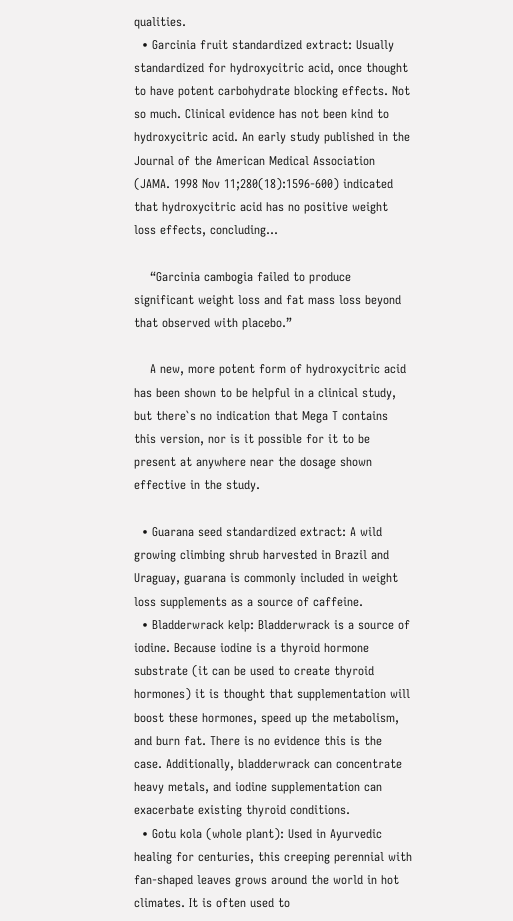qualities.
  • Garcinia fruit standardized extract: Usually standardized for hydroxycitric acid, once thought to have potent carbohydrate blocking effects. Not so much. Clinical evidence has not been kind to hydroxycitric acid. An early study published in the Journal of the American Medical Association (JAMA. 1998 Nov 11;280(18):1596-600) indicated that hydroxycitric acid has no positive weight loss effects, concluding…

    “Garcinia cambogia failed to produce significant weight loss and fat mass loss beyond that observed with placebo.”

    A new, more potent form of hydroxycitric acid has been shown to be helpful in a clinical study, but there`s no indication that Mega T contains this version, nor is it possible for it to be present at anywhere near the dosage shown effective in the study.

  • Guarana seed standardized extract: A wild growing climbing shrub harvested in Brazil and Uraguay, guarana is commonly included in weight loss supplements as a source of caffeine.
  • Bladderwrack kelp: Bladderwrack is a source of iodine. Because iodine is a thyroid hormone substrate (it can be used to create thyroid hormones) it is thought that supplementation will boost these hormones, speed up the metabolism, and burn fat. There is no evidence this is the case. Additionally, bladderwrack can concentrate heavy metals, and iodine supplementation can exacerbate existing thyroid conditions.
  • Gotu kola (whole plant): Used in Ayurvedic healing for centuries, this creeping perennial with fan-shaped leaves grows around the world in hot climates. It is often used to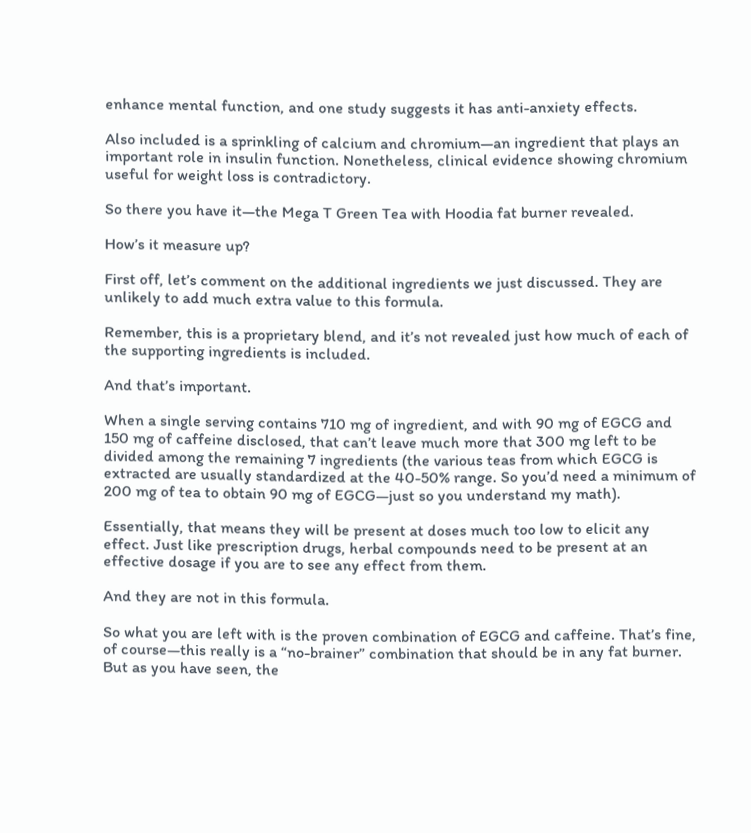enhance mental function, and one study suggests it has anti-anxiety effects.

Also included is a sprinkling of calcium and chromium—an ingredient that plays an important role in insulin function. Nonetheless, clinical evidence showing chromium useful for weight loss is contradictory.

So there you have it—the Mega T Green Tea with Hoodia fat burner revealed.

How’s it measure up?

First off, let’s comment on the additional ingredients we just discussed. They are unlikely to add much extra value to this formula.

Remember, this is a proprietary blend, and it’s not revealed just how much of each of the supporting ingredients is included.

And that’s important.

When a single serving contains 710 mg of ingredient, and with 90 mg of EGCG and 150 mg of caffeine disclosed, that can’t leave much more that 300 mg left to be divided among the remaining 7 ingredients (the various teas from which EGCG is extracted are usually standardized at the 40-50% range. So you’d need a minimum of 200 mg of tea to obtain 90 mg of EGCG—just so you understand my math).

Essentially, that means they will be present at doses much too low to elicit any effect. Just like prescription drugs, herbal compounds need to be present at an effective dosage if you are to see any effect from them.

And they are not in this formula.

So what you are left with is the proven combination of EGCG and caffeine. That’s fine, of course—this really is a “no-brainer” combination that should be in any fat burner. But as you have seen, the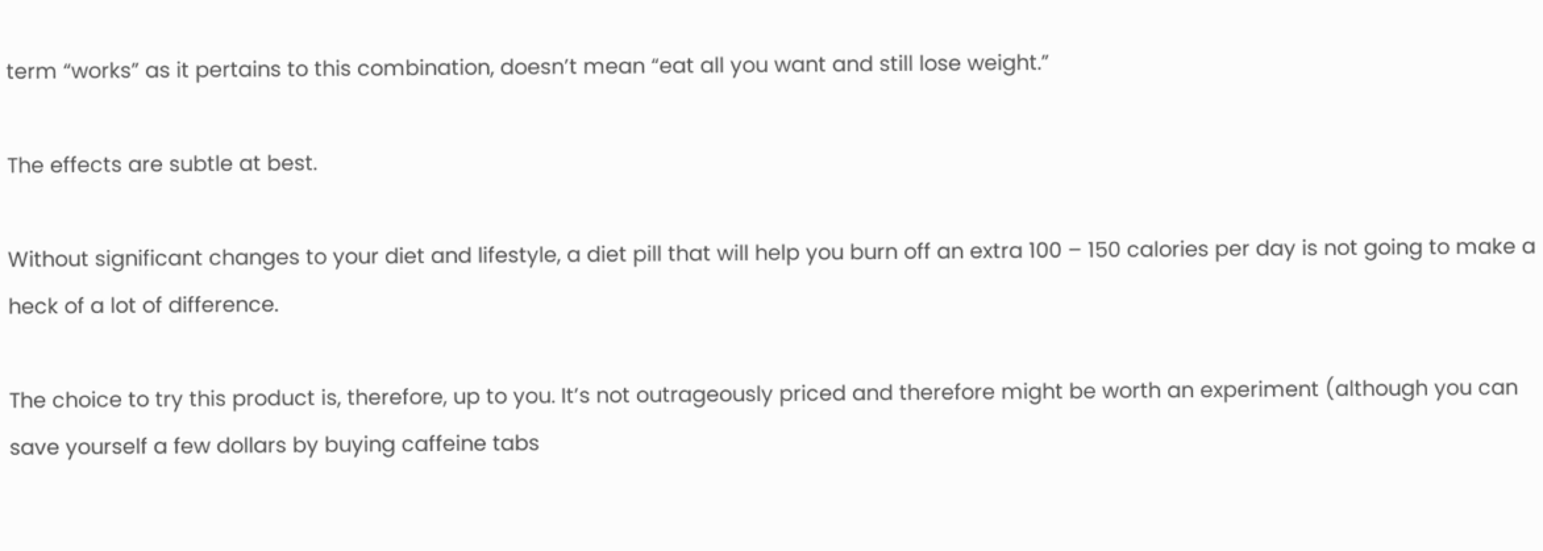term “works” as it pertains to this combination, doesn’t mean “eat all you want and still lose weight.”

The effects are subtle at best.

Without significant changes to your diet and lifestyle, a diet pill that will help you burn off an extra 100 – 150 calories per day is not going to make a heck of a lot of difference.

The choice to try this product is, therefore, up to you. It’s not outrageously priced and therefore might be worth an experiment (although you can save yourself a few dollars by buying caffeine tabs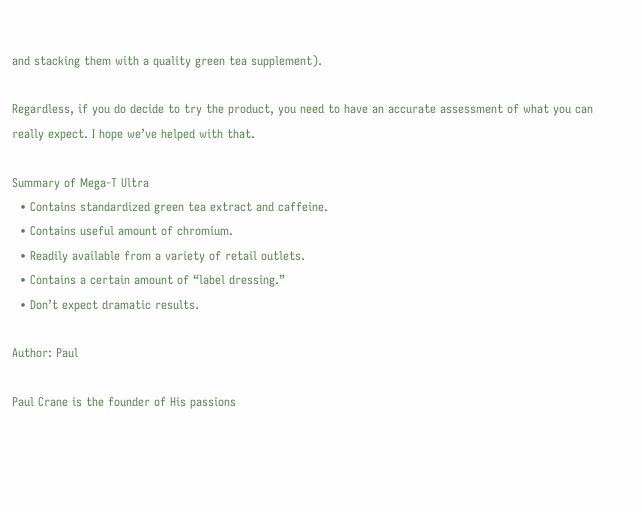and stacking them with a quality green tea supplement).

Regardless, if you do decide to try the product, you need to have an accurate assessment of what you can really expect. I hope we’ve helped with that.

Summary of Mega-T Ultra
  • Contains standardized green tea extract and caffeine.
  • Contains useful amount of chromium.
  • Readily available from a variety of retail outlets.
  • Contains a certain amount of “label dressing.”
  • Don’t expect dramatic results.

Author: Paul

Paul Crane is the founder of His passions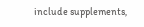include supplements,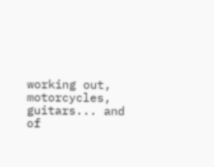working out, motorcycles, guitars... and of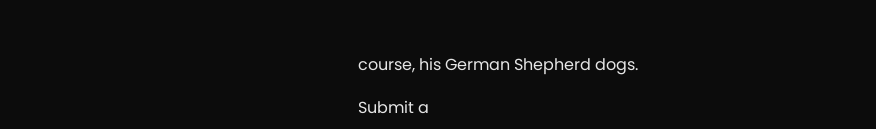course, his German Shepherd dogs.

Submit a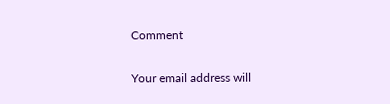Comment

Your email address will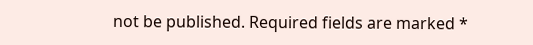not be published. Required fields are marked *